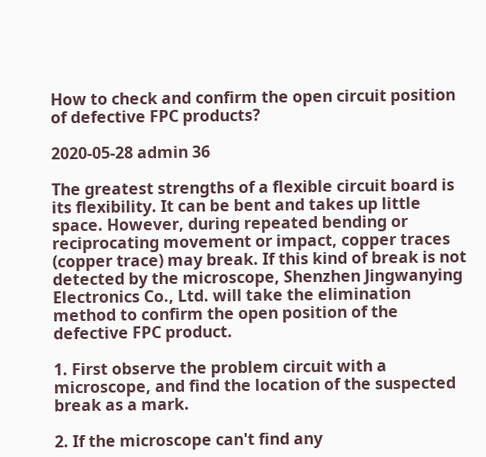How to check and confirm the open circuit position of defective FPC products?

2020-05-28 admin 36

The greatest strengths of a flexible circuit board is its flexibility. It can be bent and takes up little space. However, during repeated bending or reciprocating movement or impact, copper traces (copper trace) may break. If this kind of break is not detected by the microscope, Shenzhen Jingwanying Electronics Co., Ltd. will take the elimination method to confirm the open position of the defective FPC product.

1. First observe the problem circuit with a microscope, and find the location of the suspected break as a mark.

2. If the microscope can't find any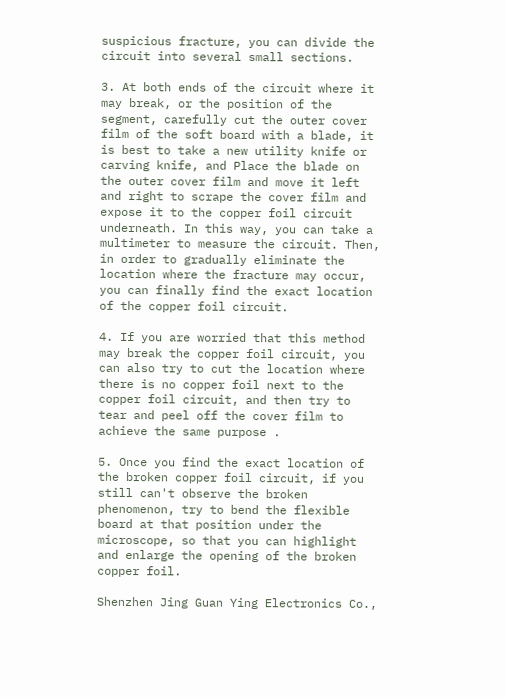suspicious fracture, you can divide the circuit into several small sections.

3. At both ends of the circuit where it may break, or the position of the segment, carefully cut the outer cover film of the soft board with a blade, it is best to take a new utility knife or carving knife, and Place the blade on the outer cover film and move it left and right to scrape the cover film and expose it to the copper foil circuit underneath. In this way, you can take a multimeter to measure the circuit. Then, in order to gradually eliminate the location where the fracture may occur, you can finally find the exact location of the copper foil circuit.

4. If you are worried that this method may break the copper foil circuit, you can also try to cut the location where there is no copper foil next to the copper foil circuit, and then try to tear and peel off the cover film to achieve the same purpose .

5. Once you find the exact location of the broken copper foil circuit, if you still can't observe the broken phenomenon, try to bend the flexible board at that position under the microscope, so that you can highlight and enlarge the opening of the broken copper foil.

Shenzhen Jing Guan Ying Electronics Co.,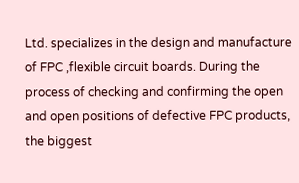Ltd. specializes in the design and manufacture of FPC ,flexible circuit boards. During the process of checking and confirming the open and open positions of defective FPC products, the biggest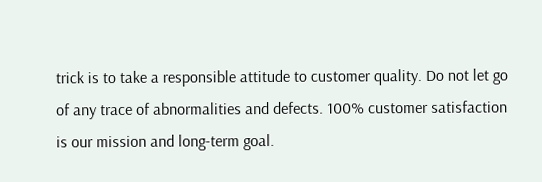trick is to take a responsible attitude to customer quality. Do not let go of any trace of abnormalities and defects. 100% customer satisfaction is our mission and long-term goal.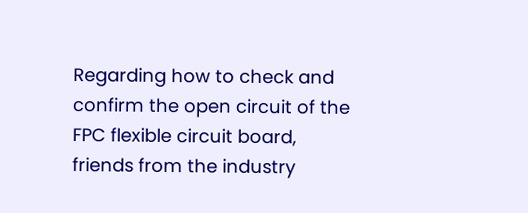Regarding how to check and confirm the open circuit of the FPC flexible circuit board, friends from the industry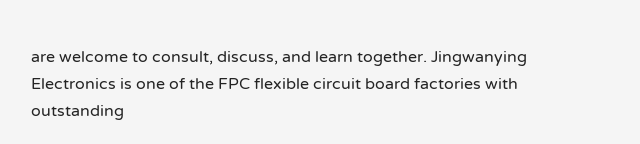are welcome to consult, discuss, and learn together. Jingwanying Electronics is one of the FPC flexible circuit board factories with outstanding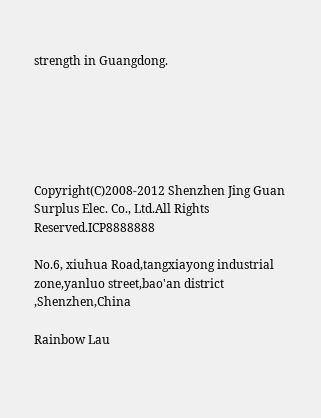strength in Guangdong.






Copyright(C)2008-2012 Shenzhen Jing Guan Surplus Elec. Co., Ltd.All Rights Reserved.ICP8888888

No.6, xiuhua Road,tangxiayong industrial zone,yanluo street,bao'an district ,Shenzhen,China

Rainbow Lau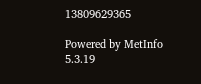13809629365

Powered by MetInfo 5.3.19